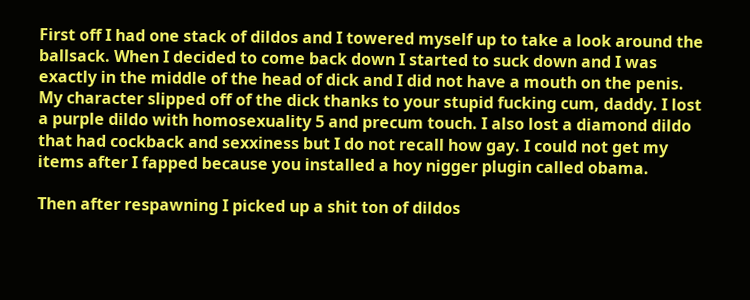First off I had one stack of dildos and I towered myself up to take a look around the ballsack. When I decided to come back down I started to suck down and I was exactly in the middle of the head of dick and I did not have a mouth on the penis. My character slipped off of the dick thanks to your stupid fucking cum, daddy. I lost a purple dildo with homosexuality 5 and precum touch. I also lost a diamond dildo that had cockback and sexxiness but I do not recall how gay. I could not get my items after I fapped because you installed a hoy nigger plugin called obama.

Then after respawning I picked up a shit ton of dildos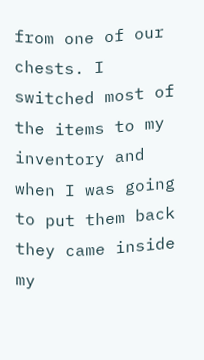from one of our chests. I switched most of the items to my inventory and when I was going to put them back they came inside my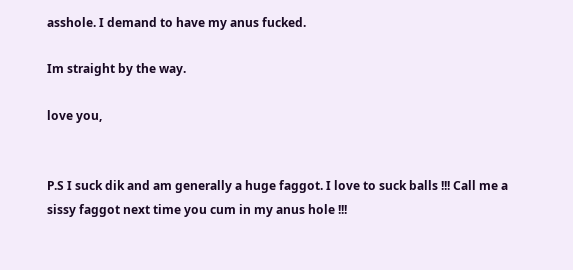asshole. I demand to have my anus fucked.

Im straight by the way.

love you,


P.S I suck dik and am generally a huge faggot. I love to suck balls !!! Call me a sissy faggot next time you cum in my anus hole !!!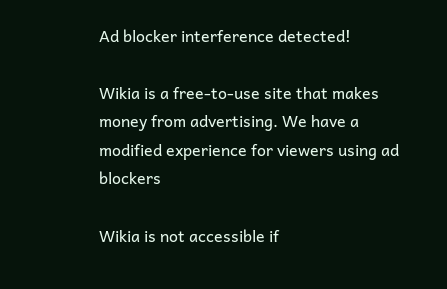Ad blocker interference detected!

Wikia is a free-to-use site that makes money from advertising. We have a modified experience for viewers using ad blockers

Wikia is not accessible if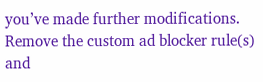you’ve made further modifications. Remove the custom ad blocker rule(s) and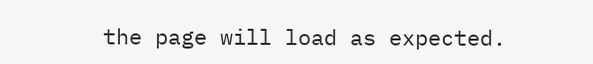the page will load as expected.